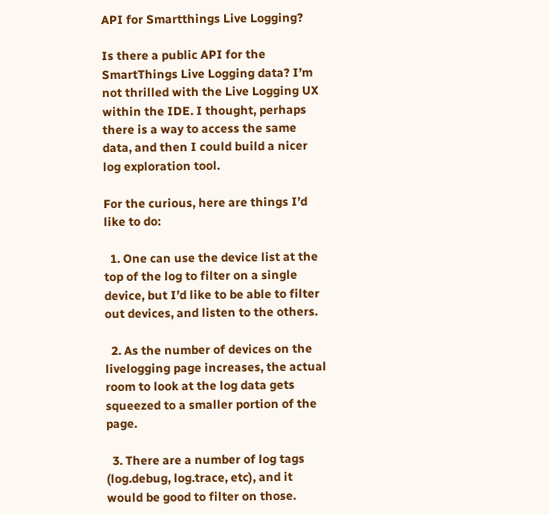API for Smartthings Live Logging?

Is there a public API for the SmartThings Live Logging data? I’m not thrilled with the Live Logging UX within the IDE. I thought, perhaps there is a way to access the same data, and then I could build a nicer log exploration tool.

For the curious, here are things I’d like to do:

  1. One can use the device list at the top of the log to filter on a single device, but I’d like to be able to filter out devices, and listen to the others.

  2. As the number of devices on the livelogging page increases, the actual room to look at the log data gets squeezed to a smaller portion of the page.

  3. There are a number of log tags (log.debug, log.trace, etc), and it would be good to filter on those.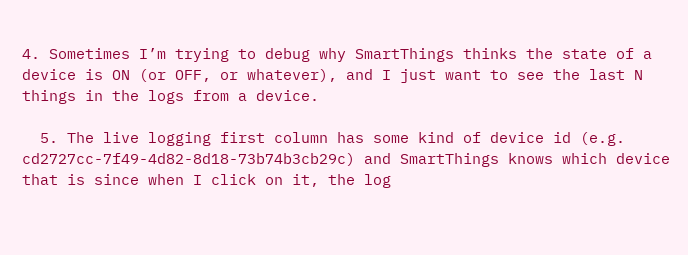4. Sometimes I’m trying to debug why SmartThings thinks the state of a device is ON (or OFF, or whatever), and I just want to see the last N things in the logs from a device.

  5. The live logging first column has some kind of device id (e.g. cd2727cc-7f49-4d82-8d18-73b74b3cb29c) and SmartThings knows which device that is since when I click on it, the log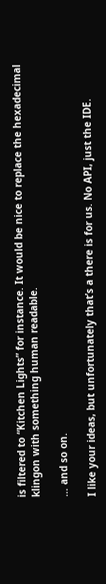is filtered to “Kitchen Lights” for instance. It would be nice to replace the hexadecimal klingon with something human readable.

… and so on.

I like your ideas, but unfortunately that’s a there is for us. No API, just the IDE.